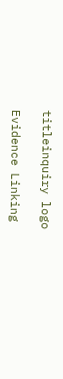titleinquiry logo

Evidence Linking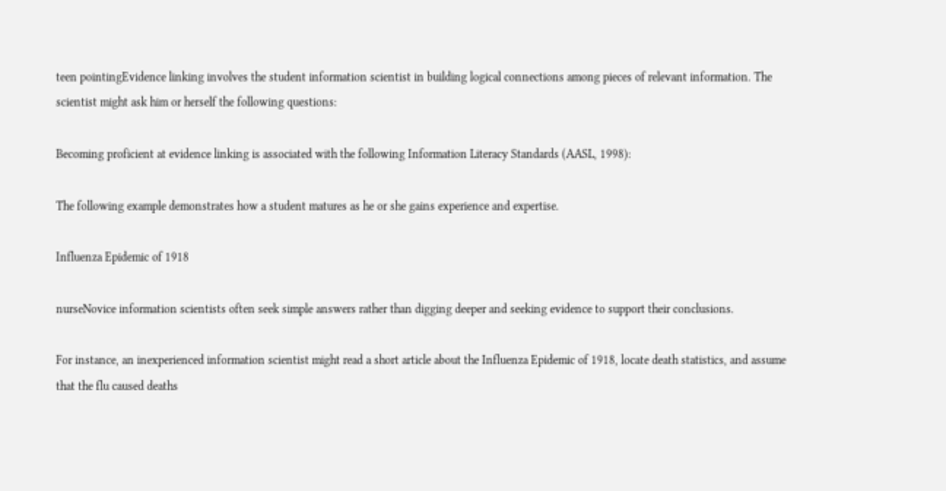teen pointingEvidence linking involves the student information scientist in building logical connections among pieces of relevant information. The scientist might ask him or herself the following questions:

Becoming proficient at evidence linking is associated with the following Information Literacy Standards (AASL, 1998):

The following example demonstrates how a student matures as he or she gains experience and expertise.

Influenza Epidemic of 1918

nurseNovice information scientists often seek simple answers rather than digging deeper and seeking evidence to support their conclusions.

For instance, an inexperienced information scientist might read a short article about the Influenza Epidemic of 1918, locate death statistics, and assume that the flu caused deaths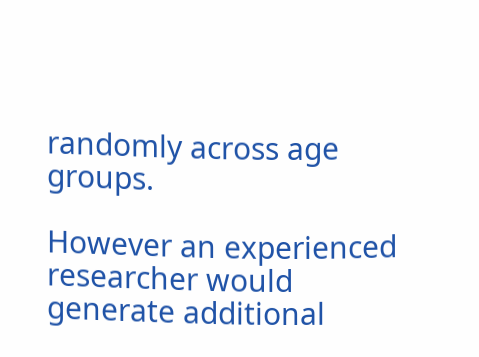randomly across age groups.

However an experienced researcher would generate additional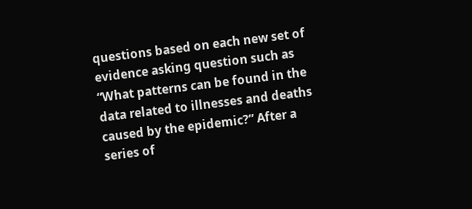questions based on each new set of evidence asking question such as “What patterns can be found in the data related to illnesses and deaths caused by the epidemic?” After a series of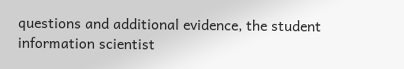questions and additional evidence, the student information scientist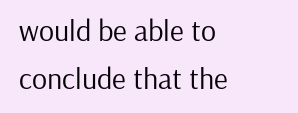would be able to conclude that the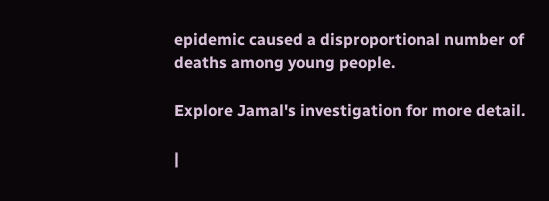epidemic caused a disproportional number of deaths among young people.

Explore Jamal's investigation for more detail.

|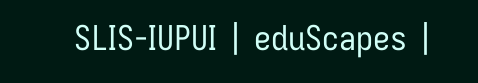SLIS-IUPUI | eduScapes |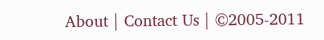About | Contact Us | ©2005-2011